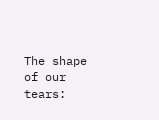The shape of our tears: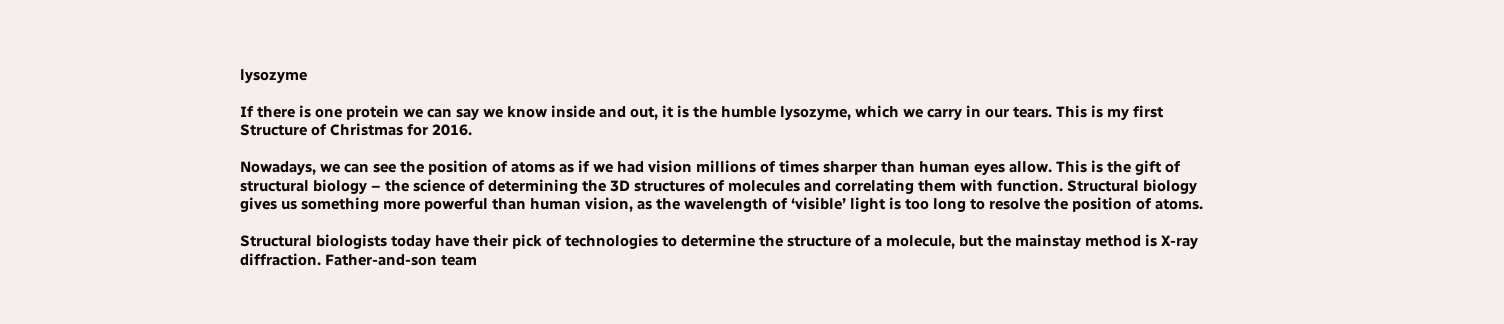lysozyme

If there is one protein we can say we know inside and out, it is the humble lysozyme, which we carry in our tears. This is my first Structure of Christmas for 2016.

Nowadays, we can see the position of atoms as if we had vision millions of times sharper than human eyes allow. This is the gift of structural biology – the science of determining the 3D structures of molecules and correlating them with function. Structural biology gives us something more powerful than human vision, as the wavelength of ‘visible’ light is too long to resolve the position of atoms.

Structural biologists today have their pick of technologies to determine the structure of a molecule, but the mainstay method is X-ray diffraction. Father-and-son team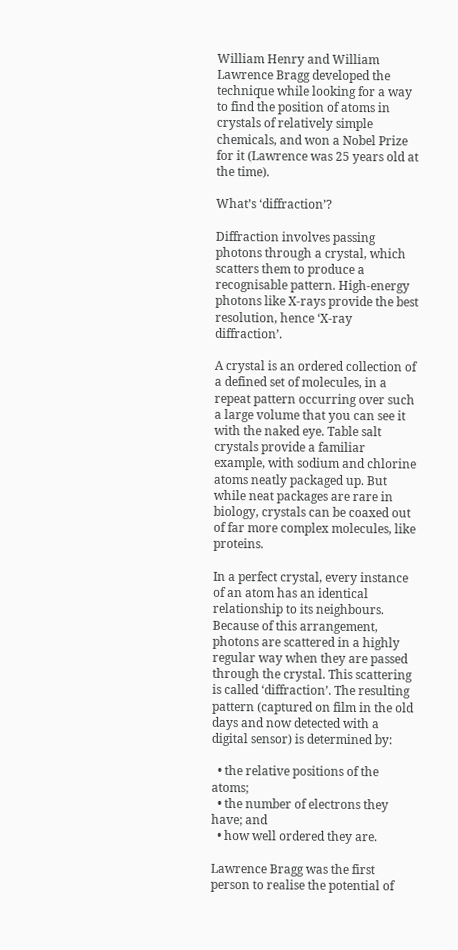William Henry and William Lawrence Bragg developed the technique while looking for a way to find the position of atoms in crystals of relatively simple chemicals, and won a Nobel Prize for it (Lawrence was 25 years old at the time).

What’s ‘diffraction’?

Diffraction involves passing photons through a crystal, which scatters them to produce a recognisable pattern. High-energy photons like X-rays provide the best resolution, hence ‘X-ray diffraction’.

A crystal is an ordered collection of a defined set of molecules, in a repeat pattern occurring over such a large volume that you can see it with the naked eye. Table salt crystals provide a familiar example, with sodium and chlorine atoms neatly packaged up. But while neat packages are rare in biology, crystals can be coaxed out of far more complex molecules, like proteins.

In a perfect crystal, every instance of an atom has an identical relationship to its neighbours. Because of this arrangement, photons are scattered in a highly regular way when they are passed through the crystal. This scattering is called ‘diffraction’. The resulting pattern (captured on film in the old days and now detected with a digital sensor) is determined by:

  • the relative positions of the atoms;
  • the number of electrons they have; and
  • how well ordered they are.

Lawrence Bragg was the first person to realise the potential of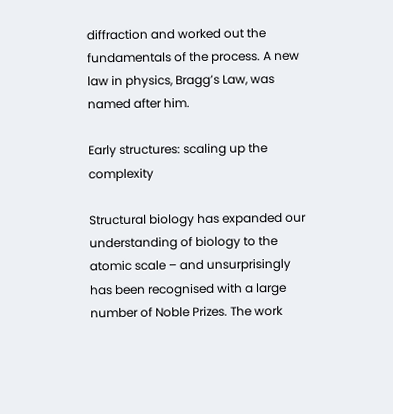diffraction and worked out the fundamentals of the process. A new law in physics, Bragg’s Law, was named after him.

Early structures: scaling up the complexity

Structural biology has expanded our understanding of biology to the atomic scale – and unsurprisingly has been recognised with a large number of Noble Prizes. The work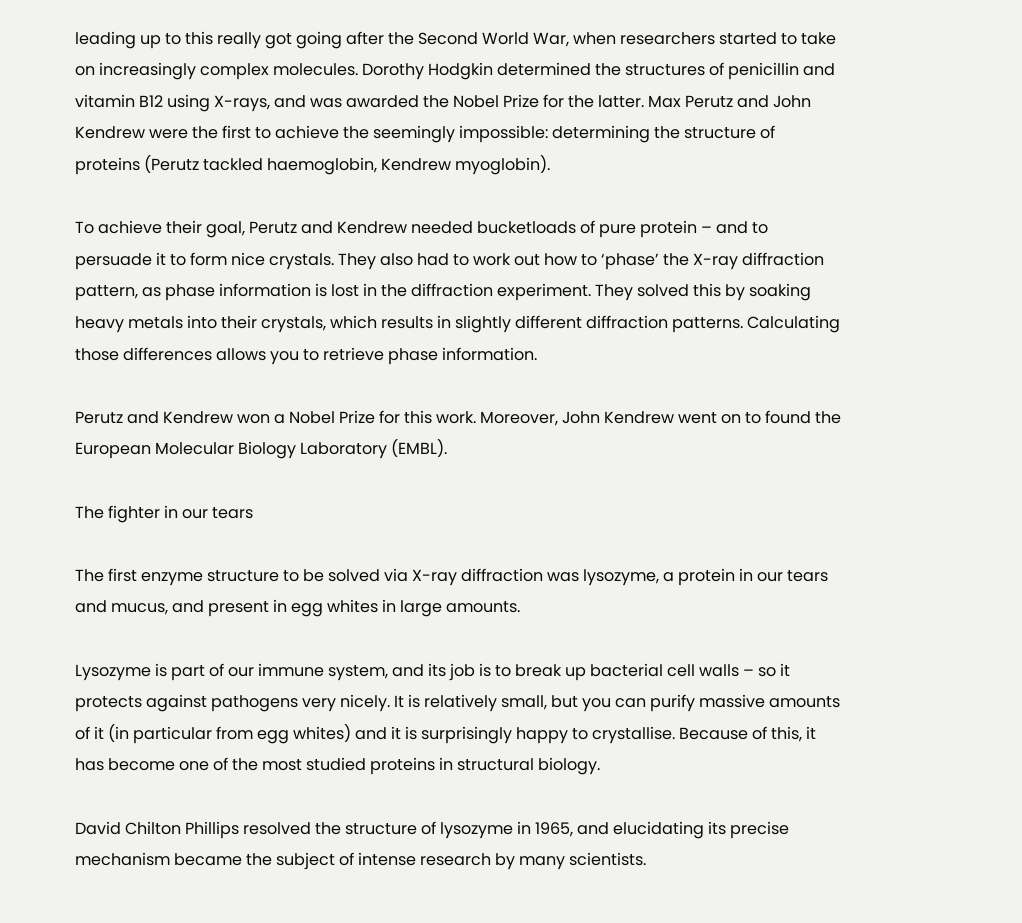leading up to this really got going after the Second World War, when researchers started to take on increasingly complex molecules. Dorothy Hodgkin determined the structures of penicillin and vitamin B12 using X-rays, and was awarded the Nobel Prize for the latter. Max Perutz and John Kendrew were the first to achieve the seemingly impossible: determining the structure of proteins (Perutz tackled haemoglobin, Kendrew myoglobin).

To achieve their goal, Perutz and Kendrew needed bucketloads of pure protein – and to persuade it to form nice crystals. They also had to work out how to ‘phase’ the X-ray diffraction pattern, as phase information is lost in the diffraction experiment. They solved this by soaking heavy metals into their crystals, which results in slightly different diffraction patterns. Calculating those differences allows you to retrieve phase information.

Perutz and Kendrew won a Nobel Prize for this work. Moreover, John Kendrew went on to found the European Molecular Biology Laboratory (EMBL).

The fighter in our tears

The first enzyme structure to be solved via X-ray diffraction was lysozyme, a protein in our tears and mucus, and present in egg whites in large amounts.

Lysozyme is part of our immune system, and its job is to break up bacterial cell walls – so it protects against pathogens very nicely. It is relatively small, but you can purify massive amounts of it (in particular from egg whites) and it is surprisingly happy to crystallise. Because of this, it has become one of the most studied proteins in structural biology.

David Chilton Phillips resolved the structure of lysozyme in 1965, and elucidating its precise mechanism became the subject of intense research by many scientists.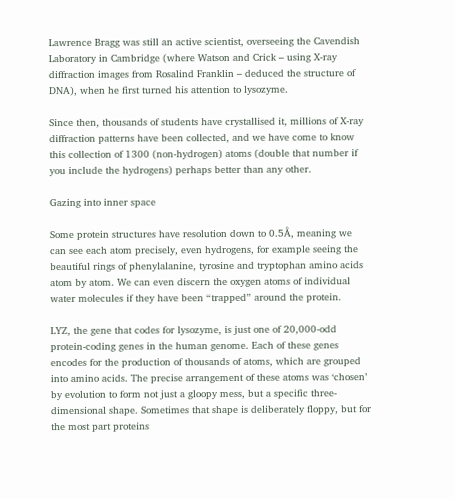Lawrence Bragg was still an active scientist, overseeing the Cavendish Laboratory in Cambridge (where Watson and Crick – using X-ray diffraction images from Rosalind Franklin – deduced the structure of DNA), when he first turned his attention to lysozyme.

Since then, thousands of students have crystallised it, millions of X-ray diffraction patterns have been collected, and we have come to know this collection of 1300 (non-hydrogen) atoms (double that number if you include the hydrogens) perhaps better than any other.

Gazing into inner space

Some protein structures have resolution down to 0.5Å, meaning we can see each atom precisely, even hydrogens, for example seeing the beautiful rings of phenylalanine, tyrosine and tryptophan amino acids atom by atom. We can even discern the oxygen atoms of individual water molecules if they have been “trapped” around the protein.

LYZ, the gene that codes for lysozyme, is just one of 20,000-odd protein-coding genes in the human genome. Each of these genes encodes for the production of thousands of atoms, which are grouped into amino acids. The precise arrangement of these atoms was ‘chosen’ by evolution to form not just a gloopy mess, but a specific three-dimensional shape. Sometimes that shape is deliberately floppy, but for the most part proteins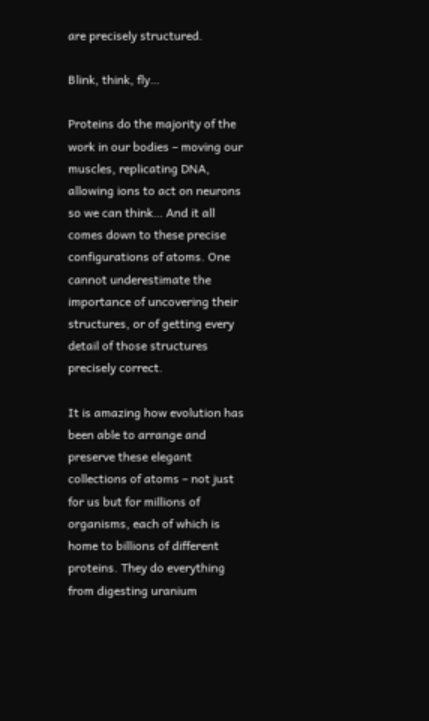are precisely structured.

Blink, think, fly…

Proteins do the majority of the work in our bodies – moving our muscles, replicating DNA, allowing ions to act on neurons so we can think… And it all comes down to these precise configurations of atoms. One cannot underestimate the importance of uncovering their structures, or of getting every detail of those structures precisely correct.

It is amazing how evolution has been able to arrange and preserve these elegant collections of atoms – not just for us but for millions of organisms, each of which is home to billions of different proteins. They do everything from digesting uranium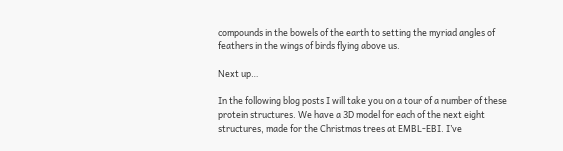compounds in the bowels of the earth to setting the myriad angles of feathers in the wings of birds flying above us.

Next up…

In the following blog posts I will take you on a tour of a number of these protein structures. We have a 3D model for each of the next eight structures, made for the Christmas trees at EMBL-EBI. I’ve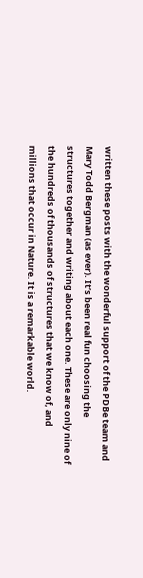written these posts with the wonderful support of the PDBe team and Mary Todd Bergman (as ever). It’s been real fun choosing the structures together and writing about each one. These are only nine of the hundreds of thousands of structures that we know of, and millions that occur in Nature. It is a remarkable world.